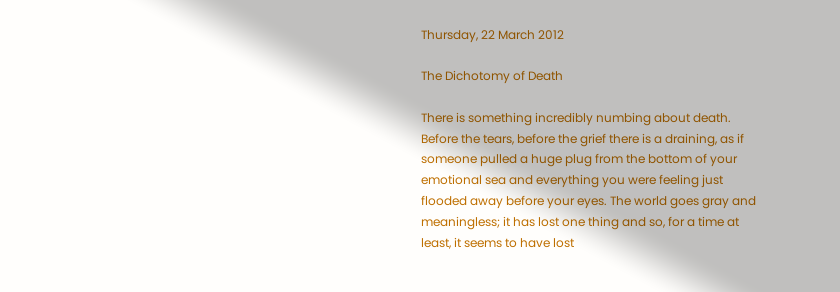Thursday, 22 March 2012

The Dichotomy of Death

There is something incredibly numbing about death. Before the tears, before the grief there is a draining, as if someone pulled a huge plug from the bottom of your emotional sea and everything you were feeling just flooded away before your eyes. The world goes gray and meaningless; it has lost one thing and so, for a time at least, it seems to have lost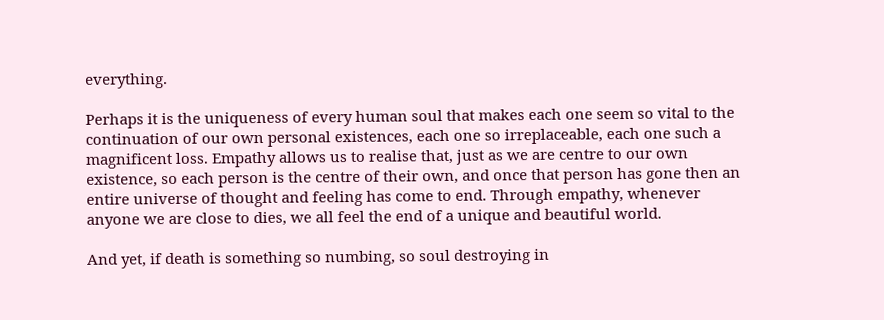everything.

Perhaps it is the uniqueness of every human soul that makes each one seem so vital to the continuation of our own personal existences, each one so irreplaceable, each one such a magnificent loss. Empathy allows us to realise that, just as we are centre to our own existence, so each person is the centre of their own, and once that person has gone then an entire universe of thought and feeling has come to end. Through empathy, whenever anyone we are close to dies, we all feel the end of a unique and beautiful world.

And yet, if death is something so numbing, so soul destroying in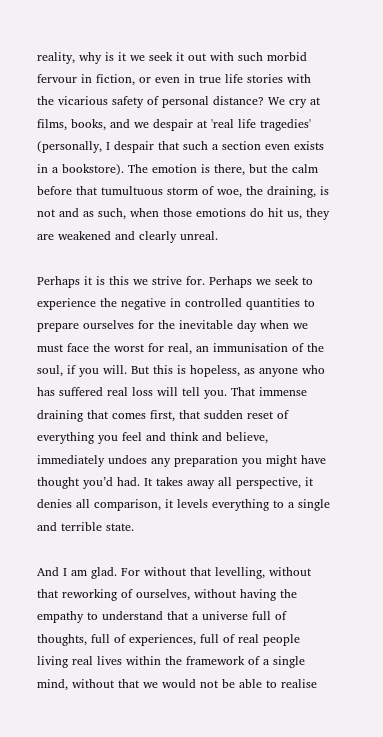reality, why is it we seek it out with such morbid fervour in fiction, or even in true life stories with the vicarious safety of personal distance? We cry at films, books, and we despair at 'real life tragedies' (personally, I despair that such a section even exists in a bookstore). The emotion is there, but the calm before that tumultuous storm of woe, the draining, is not and as such, when those emotions do hit us, they are weakened and clearly unreal.

Perhaps it is this we strive for. Perhaps we seek to experience the negative in controlled quantities to prepare ourselves for the inevitable day when we must face the worst for real, an immunisation of the soul, if you will. But this is hopeless, as anyone who has suffered real loss will tell you. That immense draining that comes first, that sudden reset of everything you feel and think and believe, immediately undoes any preparation you might have thought you’d had. It takes away all perspective, it denies all comparison, it levels everything to a single and terrible state.

And I am glad. For without that levelling, without that reworking of ourselves, without having the empathy to understand that a universe full of thoughts, full of experiences, full of real people living real lives within the framework of a single mind, without that we would not be able to realise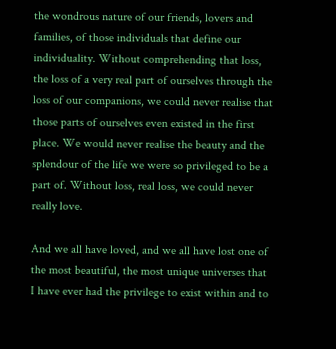the wondrous nature of our friends, lovers and families, of those individuals that define our individuality. Without comprehending that loss, the loss of a very real part of ourselves through the loss of our companions, we could never realise that those parts of ourselves even existed in the first place. We would never realise the beauty and the splendour of the life we were so privileged to be a part of. Without loss, real loss, we could never really love.

And we all have loved, and we all have lost one of the most beautiful, the most unique universes that I have ever had the privilege to exist within and to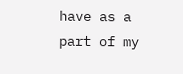have as a part of my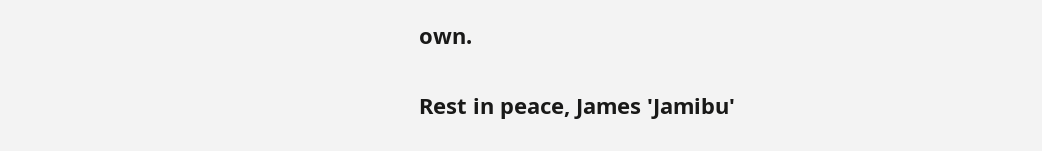own.

Rest in peace, James 'Jamibu'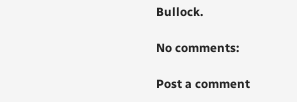Bullock.

No comments:

Post a comment